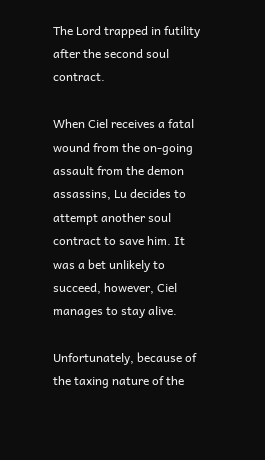The Lord trapped in futility after the second soul contract.

When Ciel receives a fatal wound from the on-going assault from the demon assassins, Lu decides to attempt another soul contract to save him. It was a bet unlikely to succeed, however, Ciel manages to stay alive.

Unfortunately, because of the taxing nature of the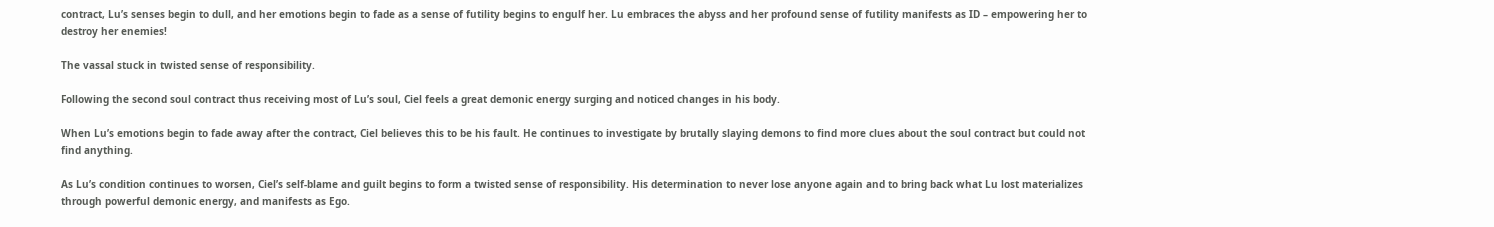contract, Lu’s senses begin to dull, and her emotions begin to fade as a sense of futility begins to engulf her. Lu embraces the abyss and her profound sense of futility manifests as ID – empowering her to destroy her enemies!

The vassal stuck in twisted sense of responsibility.

Following the second soul contract thus receiving most of Lu’s soul, Ciel feels a great demonic energy surging and noticed changes in his body.

When Lu’s emotions begin to fade away after the contract, Ciel believes this to be his fault. He continues to investigate by brutally slaying demons to find more clues about the soul contract but could not find anything.

As Lu’s condition continues to worsen, Ciel’s self-blame and guilt begins to form a twisted sense of responsibility. His determination to never lose anyone again and to bring back what Lu lost materializes through powerful demonic energy, and manifests as Ego.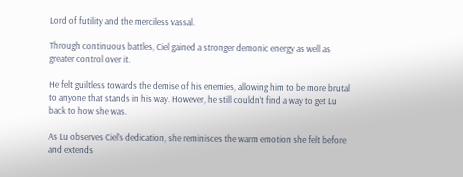Lord of futility and the merciless vassal.

Through continuous battles, Ciel gained a stronger demonic energy as well as greater control over it.

He felt guiltless towards the demise of his enemies, allowing him to be more brutal to anyone that stands in his way. However, he still couldn’t find a way to get Lu back to how she was.

As Lu observes Ciel’s dedication, she reminisces the warm emotion she felt before and extends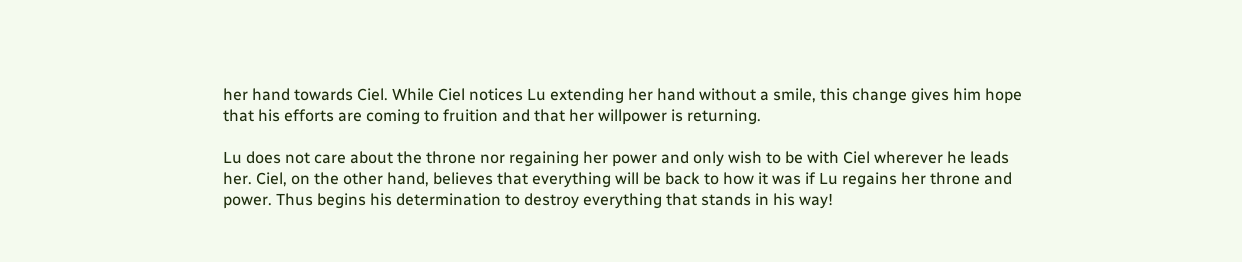her hand towards Ciel. While Ciel notices Lu extending her hand without a smile, this change gives him hope that his efforts are coming to fruition and that her willpower is returning.

Lu does not care about the throne nor regaining her power and only wish to be with Ciel wherever he leads her. Ciel, on the other hand, believes that everything will be back to how it was if Lu regains her throne and power. Thus begins his determination to destroy everything that stands in his way!